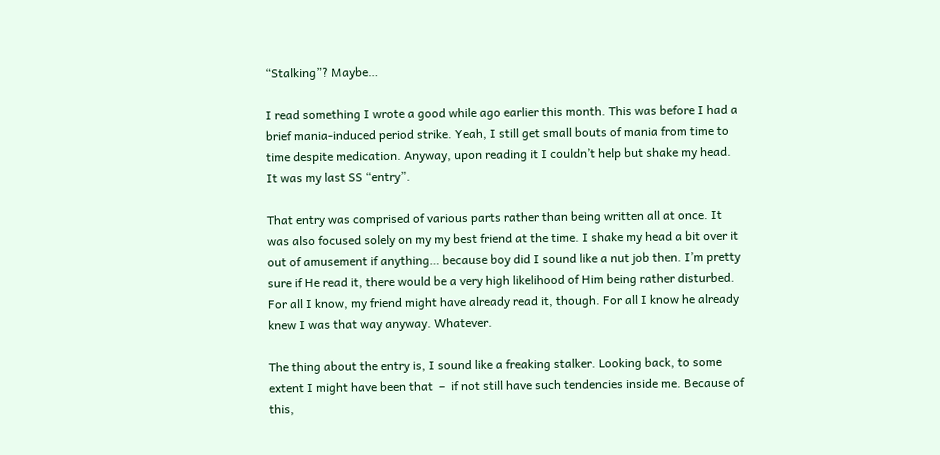“Stalking”? Maybe…

I read something I wrote a good while ago earlier this month. This was before I had a brief mania-induced period strike. Yeah, I still get small bouts of mania from time to time despite medication. Anyway, upon reading it I couldn’t help but shake my head. It was my last SS “entry”.

That entry was comprised of various parts rather than being written all at once. It was also focused solely on my my best friend at the time. I shake my head a bit over it out of amusement if anything… because boy did I sound like a nut job then. I’m pretty sure if He read it, there would be a very high likelihood of Him being rather disturbed. For all I know, my friend might have already read it, though. For all I know he already knew I was that way anyway. Whatever.

The thing about the entry is, I sound like a freaking stalker. Looking back, to some extent I might have been that  –  if not still have such tendencies inside me. Because of this,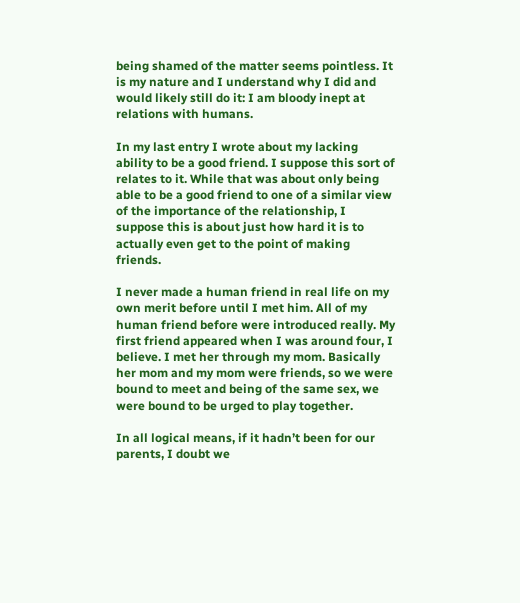being shamed of the matter seems pointless. It is my nature and I understand why I did and would likely still do it: I am bloody inept at relations with humans.

In my last entry I wrote about my lacking ability to be a good friend. I suppose this sort of relates to it. While that was about only being able to be a good friend to one of a similar view of the importance of the relationship, I suppose this is about just how hard it is to actually even get to the point of making friends.

I never made a human friend in real life on my own merit before until I met him. All of my human friend before were introduced really. My first friend appeared when I was around four, I believe. I met her through my mom. Basically her mom and my mom were friends, so we were bound to meet and being of the same sex, we were bound to be urged to play together.

In all logical means, if it hadn’t been for our parents, I doubt we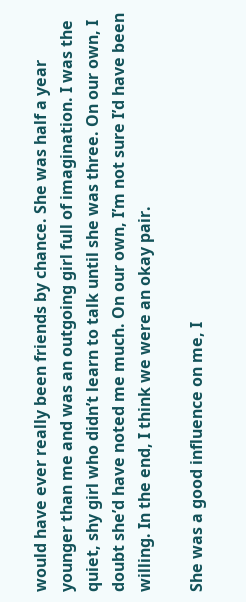would have ever really been friends by chance. She was half a year younger than me and was an outgoing girl full of imagination. I was the quiet, shy girl who didn’t learn to talk until she was three. On our own, I doubt she’d have noted me much. On our own, I’m not sure I’d have been willing. In the end, I think we were an okay pair.

She was a good influence on me, I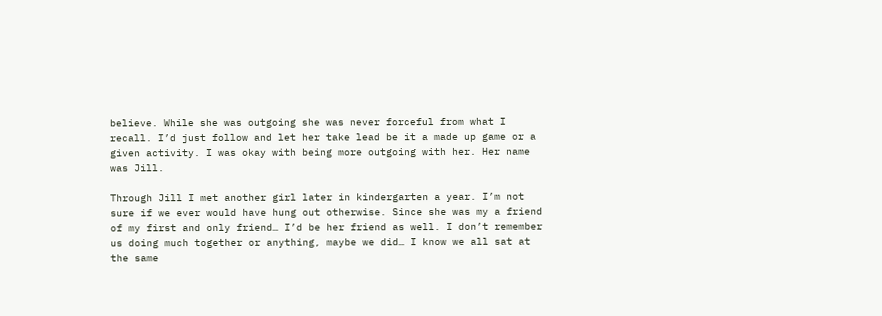believe. While she was outgoing she was never forceful from what I recall. I’d just follow and let her take lead be it a made up game or a given activity. I was okay with being more outgoing with her. Her name was Jill.

Through Jill I met another girl later in kindergarten a year. I’m not sure if we ever would have hung out otherwise. Since she was my a friend of my first and only friend… I’d be her friend as well. I don’t remember us doing much together or anything, maybe we did… I know we all sat at the same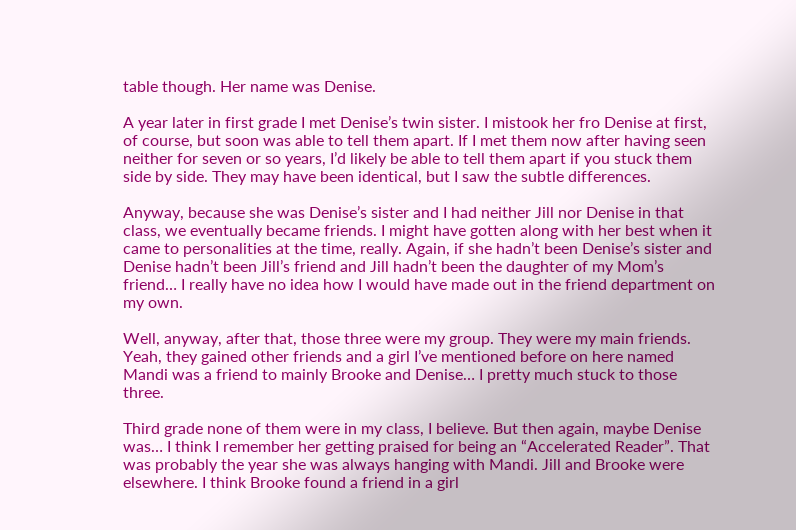table though. Her name was Denise.

A year later in first grade I met Denise’s twin sister. I mistook her fro Denise at first, of course, but soon was able to tell them apart. If I met them now after having seen neither for seven or so years, I’d likely be able to tell them apart if you stuck them side by side. They may have been identical, but I saw the subtle differences.

Anyway, because she was Denise’s sister and I had neither Jill nor Denise in that class, we eventually became friends. I might have gotten along with her best when it came to personalities at the time, really. Again, if she hadn’t been Denise’s sister and Denise hadn’t been Jill’s friend and Jill hadn’t been the daughter of my Mom’s friend… I really have no idea how I would have made out in the friend department on my own.

Well, anyway, after that, those three were my group. They were my main friends. Yeah, they gained other friends and a girl I’ve mentioned before on here named Mandi was a friend to mainly Brooke and Denise… I pretty much stuck to those three.

Third grade none of them were in my class, I believe. But then again, maybe Denise was… I think I remember her getting praised for being an “Accelerated Reader”. That was probably the year she was always hanging with Mandi. Jill and Brooke were elsewhere. I think Brooke found a friend in a girl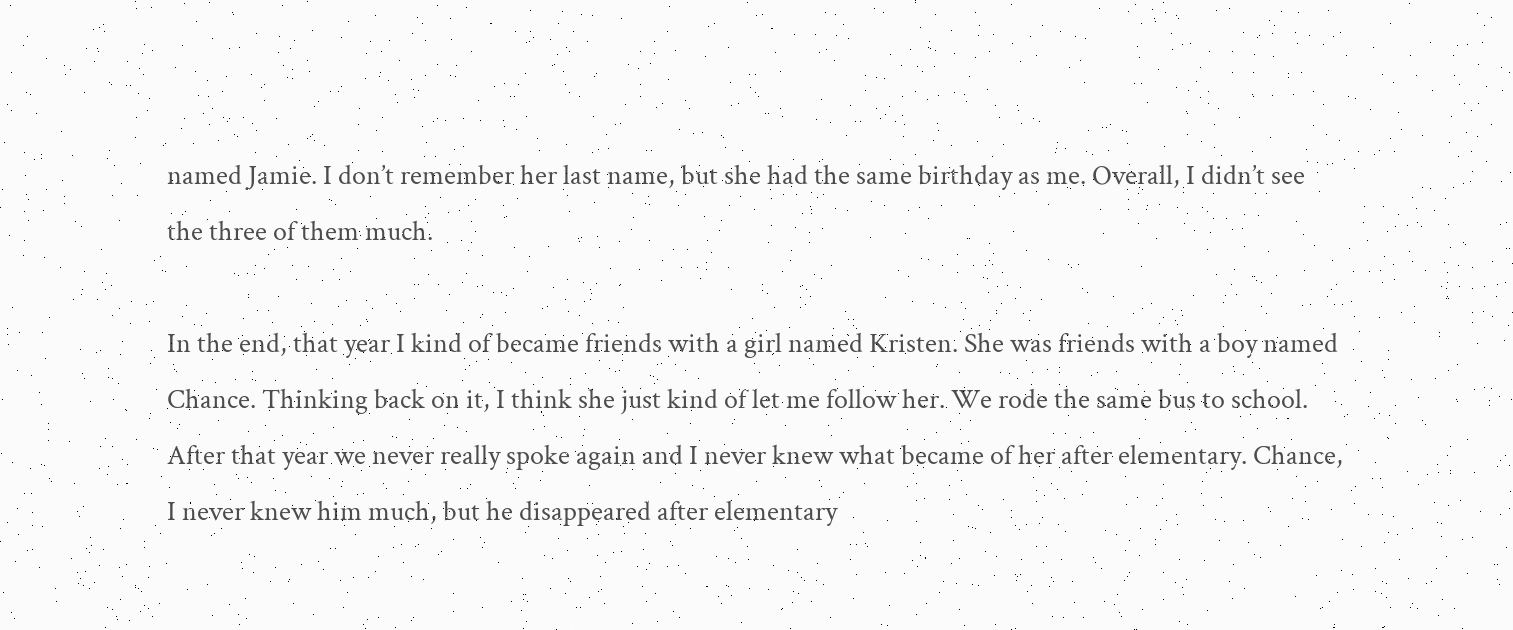named Jamie. I don’t remember her last name, but she had the same birthday as me. Overall, I didn’t see the three of them much.

In the end, that year I kind of became friends with a girl named Kristen. She was friends with a boy named Chance. Thinking back on it, I think she just kind of let me follow her. We rode the same bus to school. After that year we never really spoke again and I never knew what became of her after elementary. Chance, I never knew him much, but he disappeared after elementary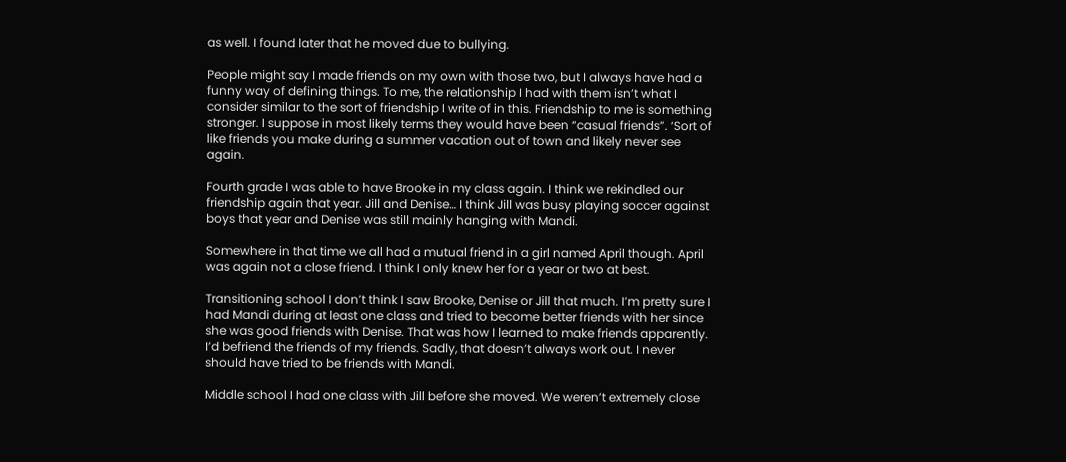as well. I found later that he moved due to bullying.

People might say I made friends on my own with those two, but I always have had a funny way of defining things. To me, the relationship I had with them isn’t what I consider similar to the sort of friendship I write of in this. Friendship to me is something stronger. I suppose in most likely terms they would have been “casual friends”. ‘Sort of like friends you make during a summer vacation out of town and likely never see again.

Fourth grade I was able to have Brooke in my class again. I think we rekindled our friendship again that year. Jill and Denise… I think Jill was busy playing soccer against boys that year and Denise was still mainly hanging with Mandi.

Somewhere in that time we all had a mutual friend in a girl named April though. April was again not a close friend. I think I only knew her for a year or two at best.

Transitioning school I don’t think I saw Brooke, Denise or Jill that much. I’m pretty sure I had Mandi during at least one class and tried to become better friends with her since she was good friends with Denise. That was how I learned to make friends apparently. I’d befriend the friends of my friends. Sadly, that doesn’t always work out. I never should have tried to be friends with Mandi.

Middle school I had one class with Jill before she moved. We weren’t extremely close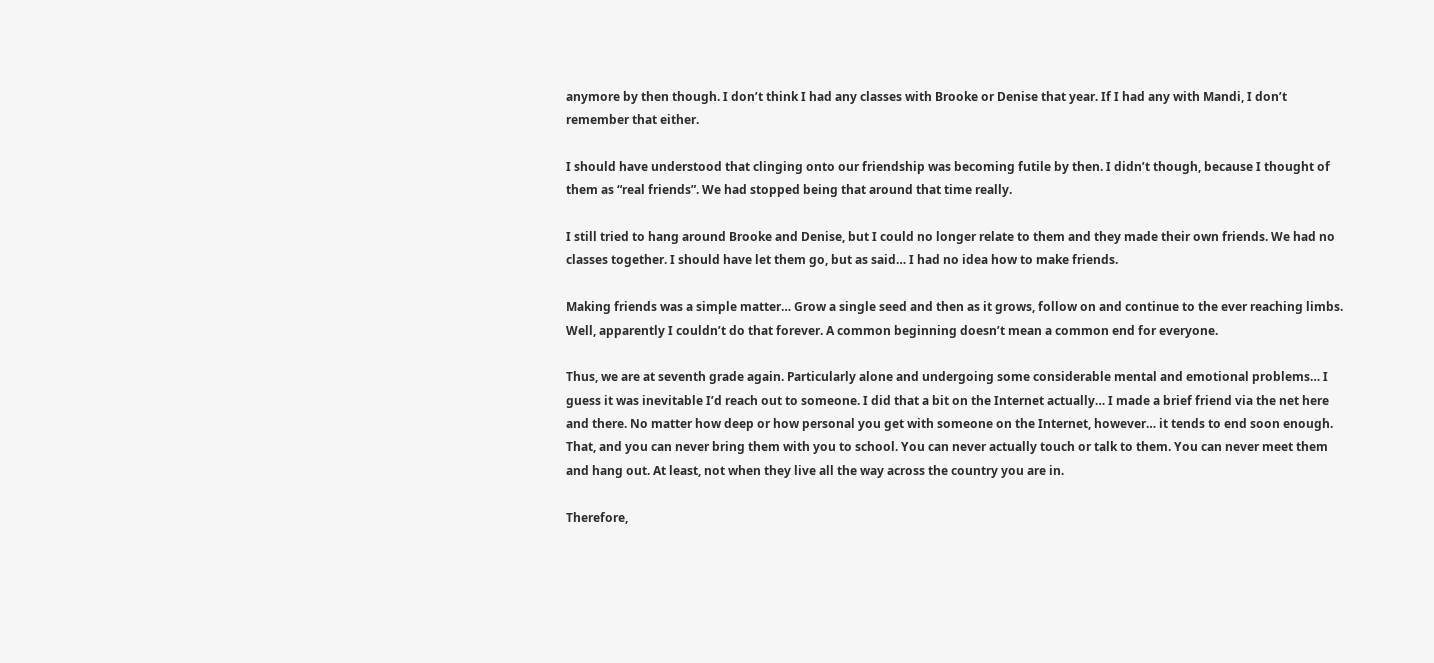anymore by then though. I don’t think I had any classes with Brooke or Denise that year. If I had any with Mandi, I don’t remember that either.

I should have understood that clinging onto our friendship was becoming futile by then. I didn’t though, because I thought of them as “real friends”. We had stopped being that around that time really.

I still tried to hang around Brooke and Denise, but I could no longer relate to them and they made their own friends. We had no classes together. I should have let them go, but as said… I had no idea how to make friends.

Making friends was a simple matter… Grow a single seed and then as it grows, follow on and continue to the ever reaching limbs. Well, apparently I couldn’t do that forever. A common beginning doesn’t mean a common end for everyone.

Thus, we are at seventh grade again. Particularly alone and undergoing some considerable mental and emotional problems… I guess it was inevitable I’d reach out to someone. I did that a bit on the Internet actually… I made a brief friend via the net here and there. No matter how deep or how personal you get with someone on the Internet, however… it tends to end soon enough. That, and you can never bring them with you to school. You can never actually touch or talk to them. You can never meet them and hang out. At least, not when they live all the way across the country you are in.

Therefore,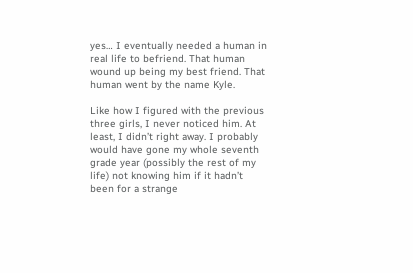yes… I eventually needed a human in real life to befriend. That human wound up being my best friend. That human went by the name Kyle.

Like how I figured with the previous three girls, I never noticed him. At least, I didn’t right away. I probably would have gone my whole seventh grade year (possibly the rest of my life) not knowing him if it hadn’t been for a strange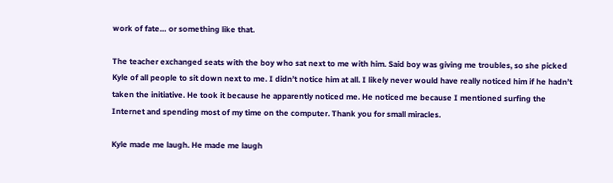work of fate… or something like that.

The teacher exchanged seats with the boy who sat next to me with him. Said boy was giving me troubles, so she picked Kyle of all people to sit down next to me. I didn’t notice him at all. I likely never would have really noticed him if he hadn’t taken the initiative. He took it because he apparently noticed me. He noticed me because I mentioned surfing the Internet and spending most of my time on the computer. Thank you for small miracles.

Kyle made me laugh. He made me laugh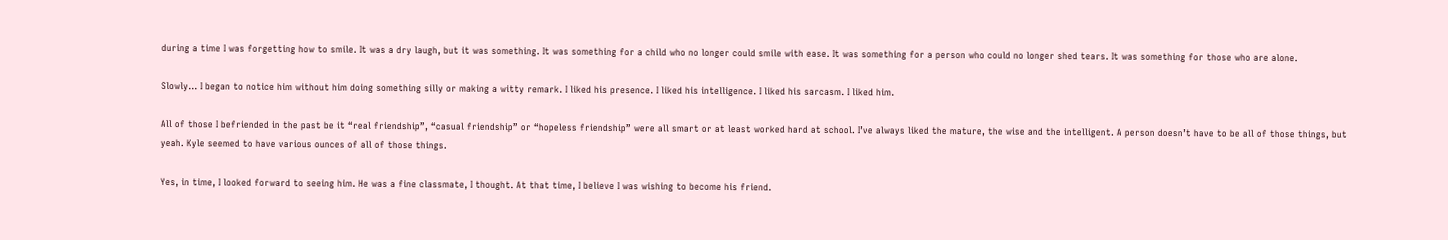during a time I was forgetting how to smile. It was a dry laugh, but it was something. It was something for a child who no longer could smile with ease. It was something for a person who could no longer shed tears. It was something for those who are alone.

Slowly… I began to notice him without him doing something silly or making a witty remark. I liked his presence. I liked his intelligence. I liked his sarcasm. I liked him.

All of those I befriended in the past be it “real friendship”, “casual friendship” or “hopeless friendship” were all smart or at least worked hard at school. I’ve always liked the mature, the wise and the intelligent. A person doesn’t have to be all of those things, but yeah. Kyle seemed to have various ounces of all of those things.

Yes, in time, I looked forward to seeing him. He was a fine classmate, I thought. At that time, I believe I was wishing to become his friend.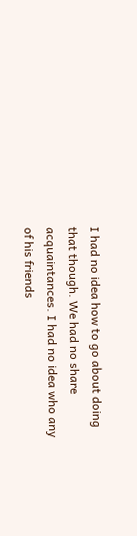I had no idea how to go about doing that though. We had no share acquaintances. I had no idea who any of his friends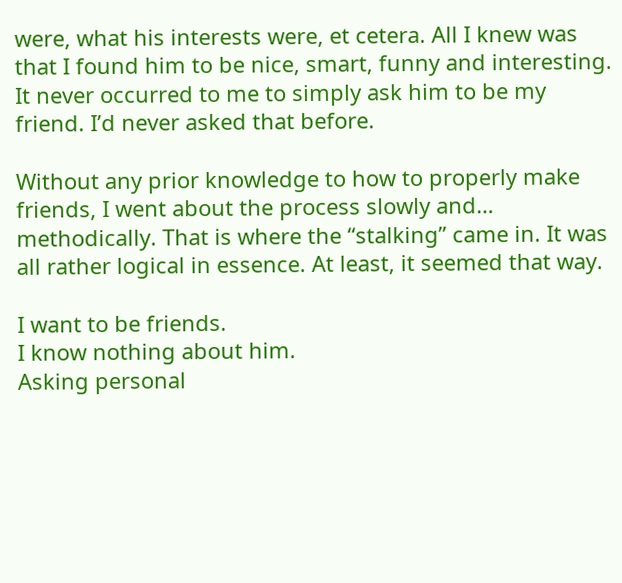were, what his interests were, et cetera. All I knew was that I found him to be nice, smart, funny and interesting. It never occurred to me to simply ask him to be my friend. I’d never asked that before.

Without any prior knowledge to how to properly make friends, I went about the process slowly and… methodically. That is where the “stalking” came in. It was all rather logical in essence. At least, it seemed that way.

I want to be friends.
I know nothing about him.
Asking personal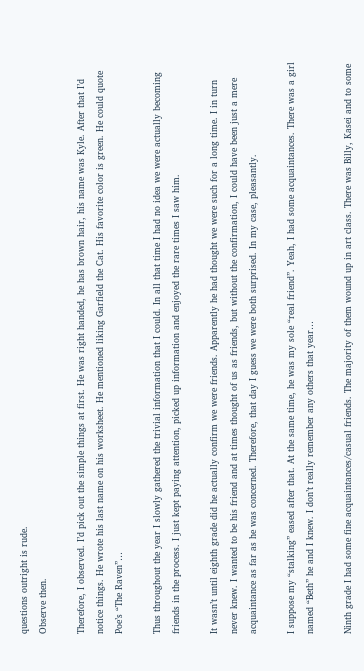questions outright is rude.
Observe then.

Therefore, I observed. I’d pick out the simple things at first. He was right handed, he has brown hair, his name was Kyle. After that I’d notice things. He wrote his last name on his worksheet. He mentioned liking Garfield the Cat. His favorite color is green. He could quote Poe’s “The Raven”…

Thus throughout the year I slowly gathered the trivial information that I could. In all that time I had no idea we were actually becoming friends in the process. I just kept paying attention, picked up information and enjoyed the rare times I saw him.

It wasn’t until eighth grade did he actually confirm we were friends. Apparently he had thought we were such for a long time. I in turn never knew. I wanted to be his friend and at times thought of us as friends, but without the confirmation, I could have been just a mere acquaintance as far as he was concerned. Therefore, that day I guess we were both surprised. In my case, pleasantly.

I suppose my “stalking” eased after that. At the same time, he was my sole “real friend”. Yeah, I had some acquaintances. There was a girl named “Beth” he and I knew. I don’t really remember any others that year…

Ninth grade I had some fine acquaintances/casual friends. The majority of them wound up in art class. There was Billy, Kasei and to some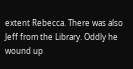extent Rebecca. There was also Jeff from the Library. Oddly he wound up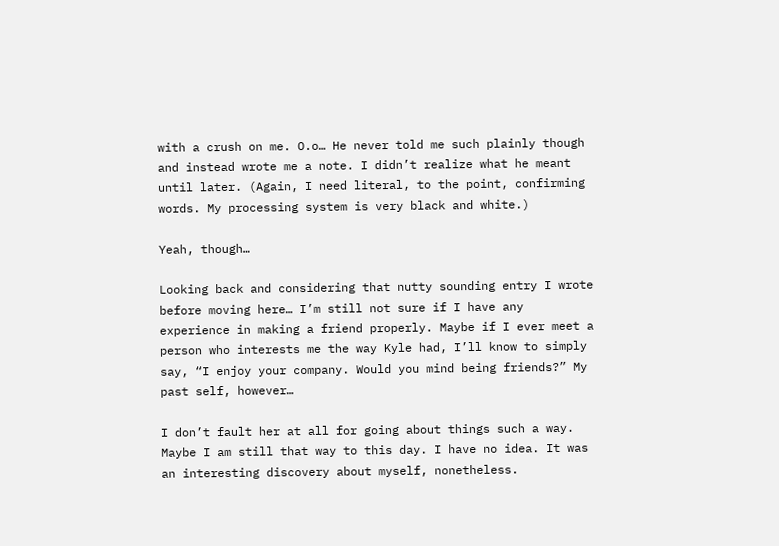with a crush on me. O.o… He never told me such plainly though and instead wrote me a note. I didn’t realize what he meant until later. (Again, I need literal, to the point, confirming words. My processing system is very black and white.)

Yeah, though…

Looking back and considering that nutty sounding entry I wrote before moving here… I’m still not sure if I have any experience in making a friend properly. Maybe if I ever meet a person who interests me the way Kyle had, I’ll know to simply say, “I enjoy your company. Would you mind being friends?” My past self, however…

I don’t fault her at all for going about things such a way. Maybe I am still that way to this day. I have no idea. It was an interesting discovery about myself, nonetheless.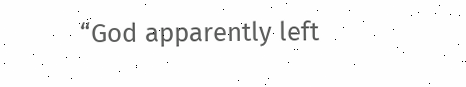“God apparently left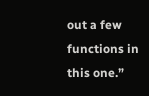out a few functions in this one.”